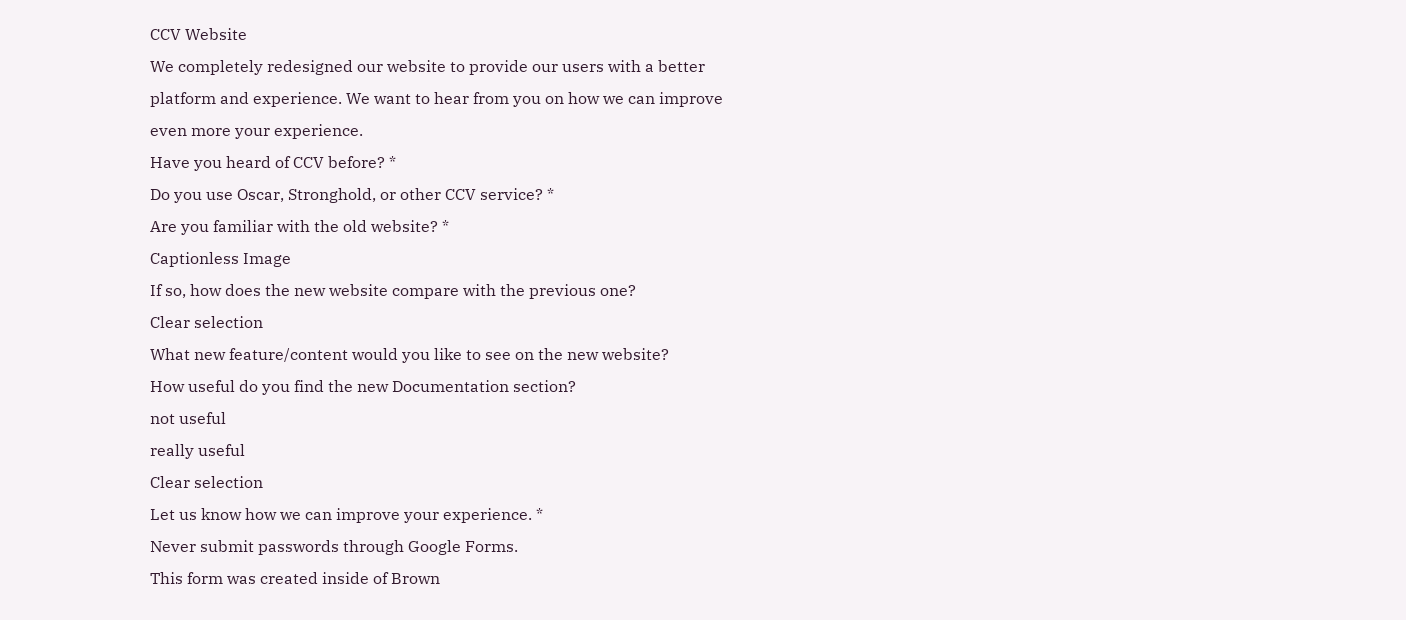CCV Website
We completely redesigned our website to provide our users with a better platform and experience. We want to hear from you on how we can improve even more your experience.
Have you heard of CCV before? *
Do you use Oscar, Stronghold, or other CCV service? *
Are you familiar with the old website? *
Captionless Image
If so, how does the new website compare with the previous one?
Clear selection
What new feature/content would you like to see on the new website?
How useful do you find the new Documentation section?
not useful
really useful
Clear selection
Let us know how we can improve your experience. *
Never submit passwords through Google Forms.
This form was created inside of Brown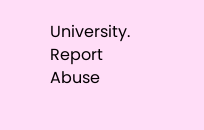University. Report Abuse